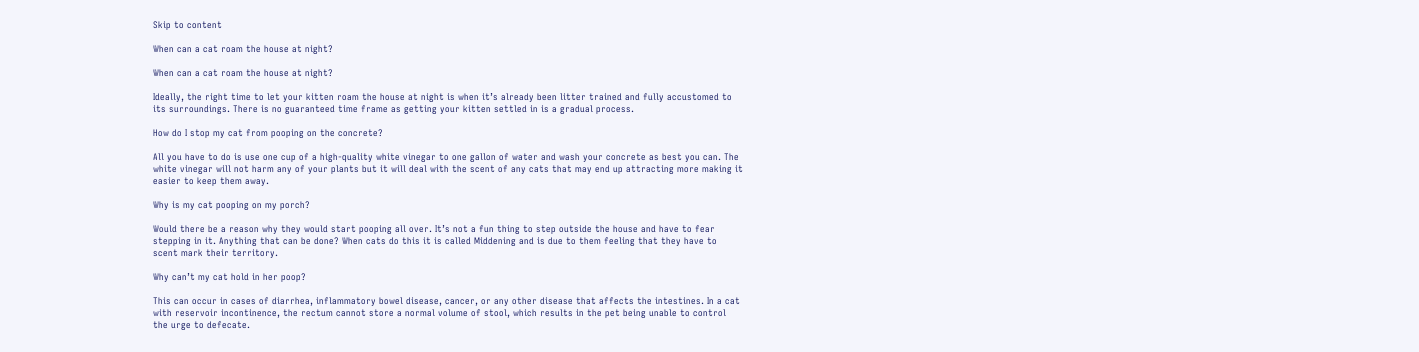Skip to content

When can a cat roam the house at night?

When can a cat roam the house at night?

Ideally, the right time to let your kitten roam the house at night is when it’s already been litter trained and fully accustomed to its surroundings. There is no guaranteed time frame as getting your kitten settled in is a gradual process.

How do I stop my cat from pooping on the concrete?

All you have to do is use one cup of a high-quality white vinegar to one gallon of water and wash your concrete as best you can. The white vinegar will not harm any of your plants but it will deal with the scent of any cats that may end up attracting more making it easier to keep them away.

Why is my cat pooping on my porch?

Would there be a reason why they would start pooping all over. It’s not a fun thing to step outside the house and have to fear stepping in it. Anything that can be done? When cats do this it is called Middening and is due to them feeling that they have to scent mark their territory.

Why can’t my cat hold in her poop?

This can occur in cases of diarrhea, inflammatory bowel disease, cancer, or any other disease that affects the intestines. In a cat with reservoir incontinence, the rectum cannot store a normal volume of stool, which results in the pet being unable to control the urge to defecate.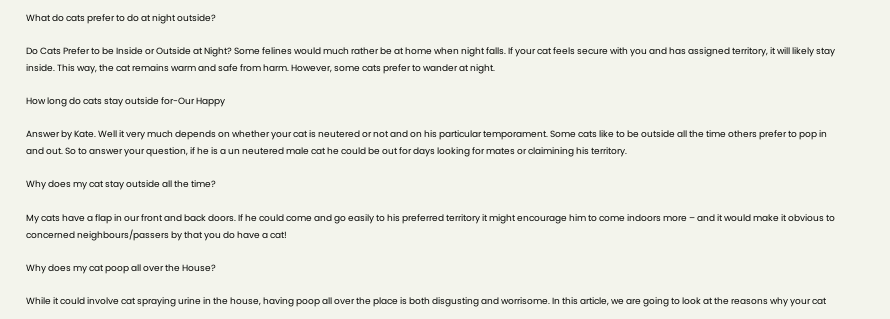What do cats prefer to do at night outside?

Do Cats Prefer to be Inside or Outside at Night? Some felines would much rather be at home when night falls. If your cat feels secure with you and has assigned territory, it will likely stay inside. This way, the cat remains warm and safe from harm. However, some cats prefer to wander at night.

How long do cats stay outside for-Our Happy

Answer by Kate. Well it very much depends on whether your cat is neutered or not and on his particular temporament. Some cats like to be outside all the time others prefer to pop in and out. So to answer your question, if he is a un neutered male cat he could be out for days looking for mates or claimining his territory.

Why does my cat stay outside all the time?

My cats have a flap in our front and back doors. If he could come and go easily to his preferred territory it might encourage him to come indoors more – and it would make it obvious to concerned neighbours/passers by that you do have a cat!

Why does my cat poop all over the House?

While it could involve cat spraying urine in the house, having poop all over the place is both disgusting and worrisome. In this article, we are going to look at the reasons why your cat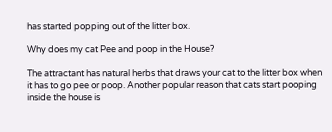has started popping out of the litter box.

Why does my cat Pee and poop in the House?

The attractant has natural herbs that draws your cat to the litter box when it has to go pee or poop. Another popular reason that cats start pooping inside the house is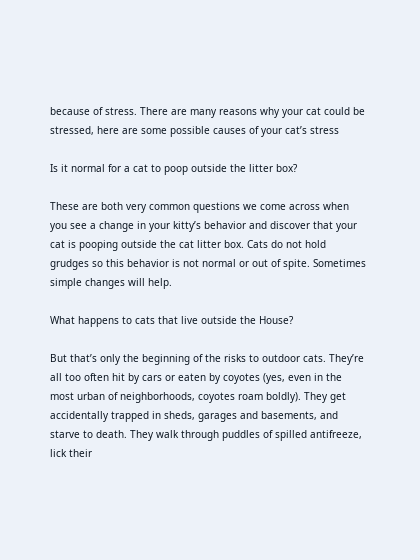because of stress. There are many reasons why your cat could be stressed, here are some possible causes of your cat’s stress

Is it normal for a cat to poop outside the litter box?

These are both very common questions we come across when you see a change in your kitty’s behavior and discover that your cat is pooping outside the cat litter box. Cats do not hold grudges so this behavior is not normal or out of spite. Sometimes simple changes will help.

What happens to cats that live outside the House?

But that’s only the beginning of the risks to outdoor cats. They’re all too often hit by cars or eaten by coyotes (yes, even in the most urban of neighborhoods, coyotes roam boldly). They get accidentally trapped in sheds, garages and basements, and starve to death. They walk through puddles of spilled antifreeze, lick their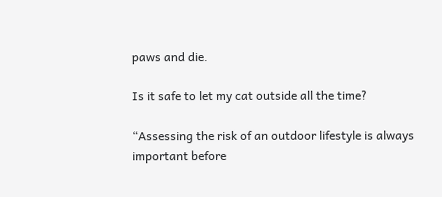paws and die.

Is it safe to let my cat outside all the time?

“Assessing the risk of an outdoor lifestyle is always important before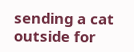sending a cat outside for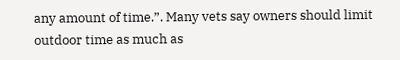any amount of time.”. Many vets say owners should limit outdoor time as much as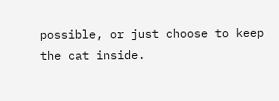possible, or just choose to keep the cat inside.